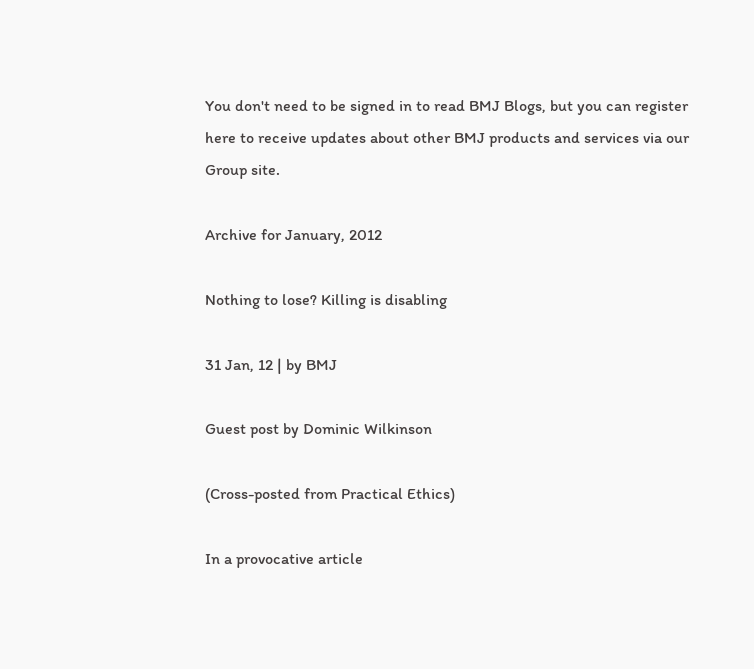You don't need to be signed in to read BMJ Blogs, but you can register here to receive updates about other BMJ products and services via our Group site.

Archive for January, 2012

Nothing to lose? Killing is disabling

31 Jan, 12 | by BMJ

Guest post by Dominic Wilkinson

(Cross-posted from Practical Ethics)

In a provocative article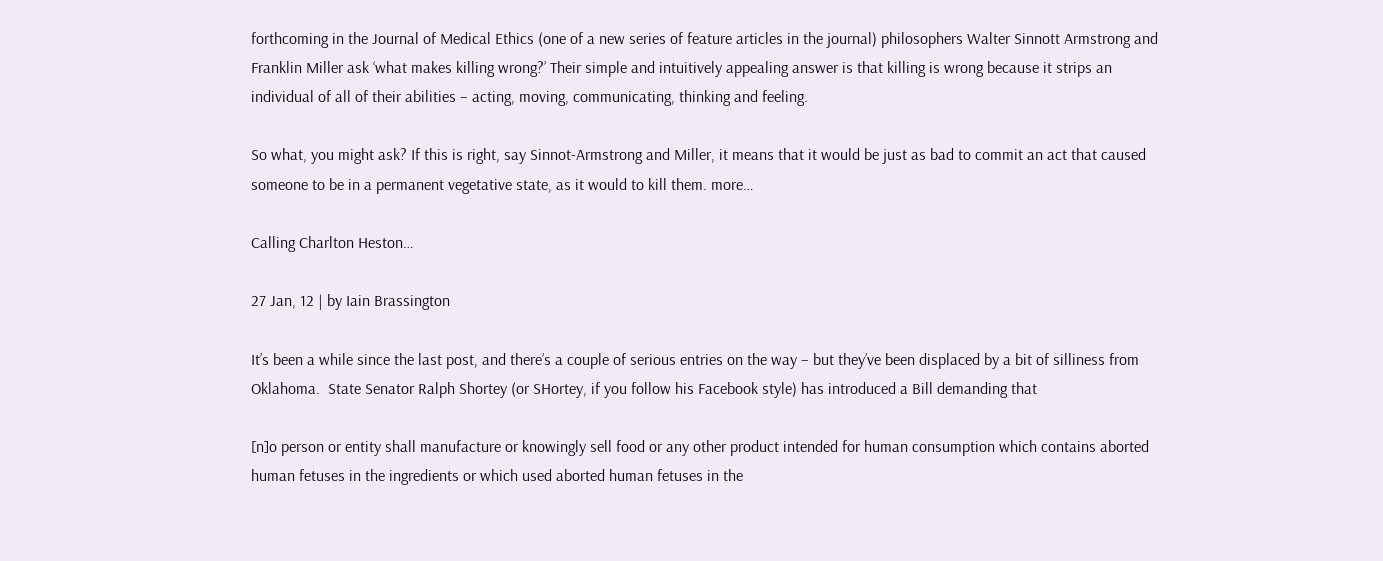forthcoming in the Journal of Medical Ethics (one of a new series of feature articles in the journal) philosophers Walter Sinnott Armstrong and Franklin Miller ask ‘what makes killing wrong?’ Their simple and intuitively appealing answer is that killing is wrong because it strips an individual of all of their abilities – acting, moving, communicating, thinking and feeling.

So what, you might ask? If this is right, say Sinnot-Armstrong and Miller, it means that it would be just as bad to commit an act that caused someone to be in a permanent vegetative state, as it would to kill them. more…

Calling Charlton Heston…

27 Jan, 12 | by Iain Brassington

It’s been a while since the last post, and there’s a couple of serious entries on the way – but they’ve been displaced by a bit of silliness from Oklahoma.  State Senator Ralph Shortey (or SHortey, if you follow his Facebook style) has introduced a Bill demanding that

[n]o person or entity shall manufacture or knowingly sell food or any other product intended for human consumption which contains aborted human fetuses in the ingredients or which used aborted human fetuses in the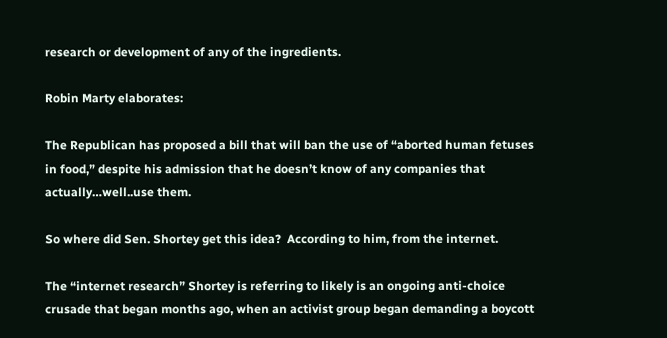research or development of any of the ingredients.

Robin Marty elaborates:

The Republican has proposed a bill that will ban the use of “aborted human fetuses in food,” despite his admission that he doesn’t know of any companies that actually…well..use them.

So where did Sen. Shortey get this idea?  According to him, from the internet.

The “internet research” Shortey is referring to likely is an ongoing anti-choice crusade that began months ago, when an activist group began demanding a boycott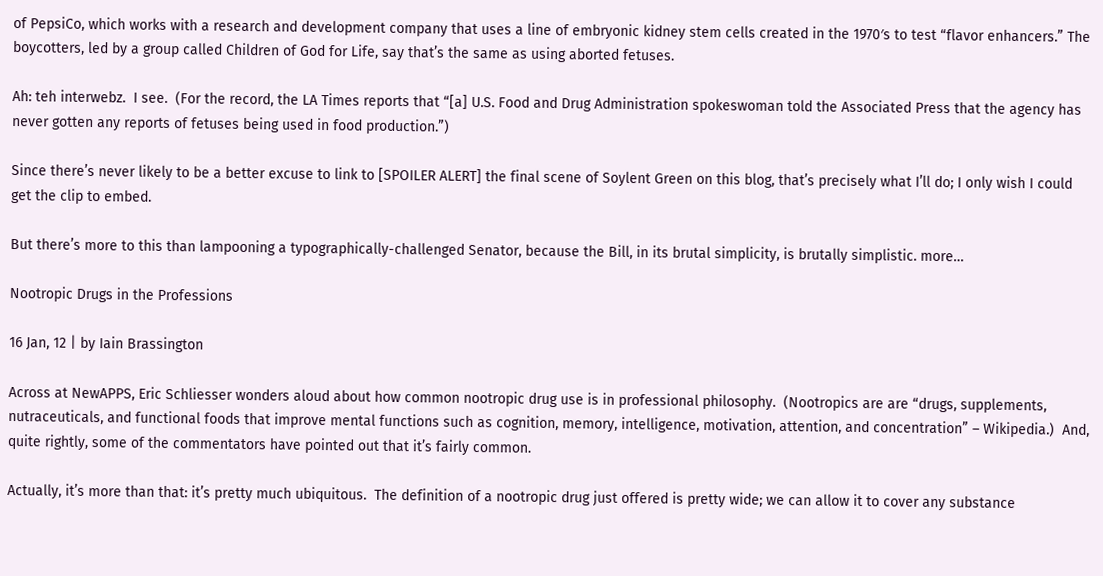of PepsiCo, which works with a research and development company that uses a line of embryonic kidney stem cells created in the 1970′s to test “flavor enhancers.” The boycotters, led by a group called Children of God for Life, say that’s the same as using aborted fetuses.

Ah: teh interwebz.  I see.  (For the record, the LA Times reports that “[a] U.S. Food and Drug Administration spokeswoman told the Associated Press that the agency has never gotten any reports of fetuses being used in food production.”)

Since there’s never likely to be a better excuse to link to [SPOILER ALERT] the final scene of Soylent Green on this blog, that’s precisely what I’ll do; I only wish I could get the clip to embed.

But there’s more to this than lampooning a typographically-challenged Senator, because the Bill, in its brutal simplicity, is brutally simplistic. more…

Nootropic Drugs in the Professions

16 Jan, 12 | by Iain Brassington

Across at NewAPPS, Eric Schliesser wonders aloud about how common nootropic drug use is in professional philosophy.  (Nootropics are are “drugs, supplements, nutraceuticals, and functional foods that improve mental functions such as cognition, memory, intelligence, motivation, attention, and concentration” – Wikipedia.)  And, quite rightly, some of the commentators have pointed out that it’s fairly common.

Actually, it’s more than that: it’s pretty much ubiquitous.  The definition of a nootropic drug just offered is pretty wide; we can allow it to cover any substance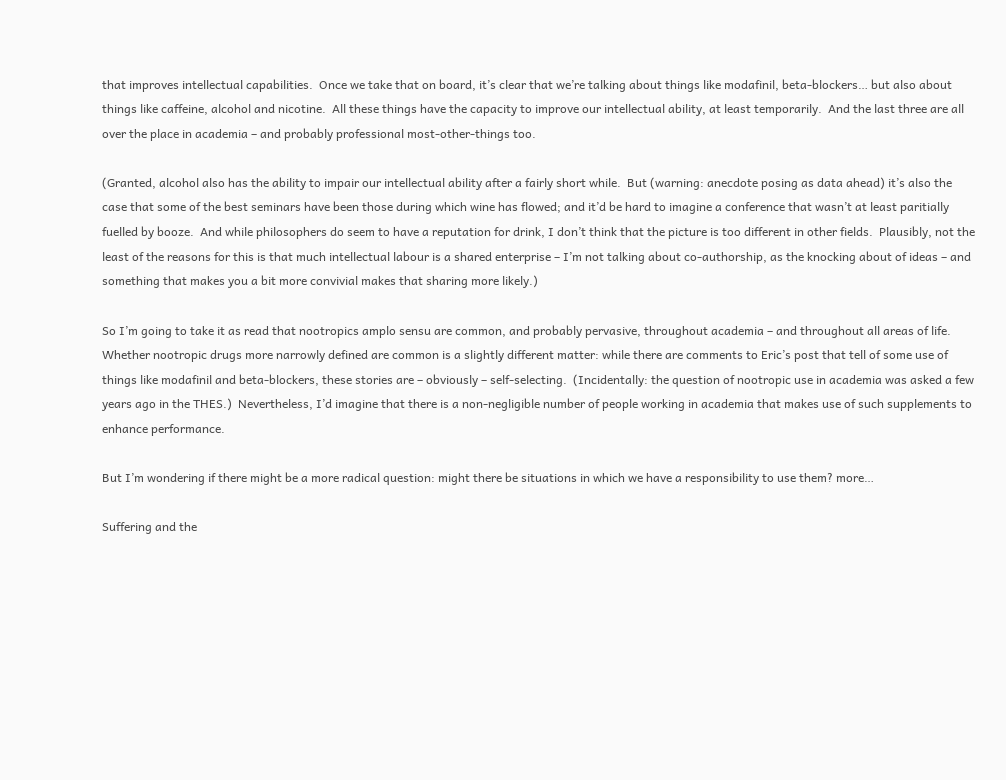that improves intellectual capabilities.  Once we take that on board, it’s clear that we’re talking about things like modafinil, beta-blockers… but also about things like caffeine, alcohol and nicotine.  All these things have the capacity to improve our intellectual ability, at least temporarily.  And the last three are all over the place in academia – and probably professional most-other-things too.

(Granted, alcohol also has the ability to impair our intellectual ability after a fairly short while.  But (warning: anecdote posing as data ahead) it’s also the case that some of the best seminars have been those during which wine has flowed; and it’d be hard to imagine a conference that wasn’t at least paritially fuelled by booze.  And while philosophers do seem to have a reputation for drink, I don’t think that the picture is too different in other fields.  Plausibly, not the least of the reasons for this is that much intellectual labour is a shared enterprise – I’m not talking about co-authorship, as the knocking about of ideas – and something that makes you a bit more convivial makes that sharing more likely.)

So I’m going to take it as read that nootropics amplo sensu are common, and probably pervasive, throughout academia – and throughout all areas of life.  Whether nootropic drugs more narrowly defined are common is a slightly different matter: while there are comments to Eric’s post that tell of some use of things like modafinil and beta-blockers, these stories are – obviously – self-selecting.  (Incidentally: the question of nootropic use in academia was asked a few years ago in the THES.)  Nevertheless, I’d imagine that there is a non-negligible number of people working in academia that makes use of such supplements to enhance performance.

But I’m wondering if there might be a more radical question: might there be situations in which we have a responsibility to use them? more…

Suffering and the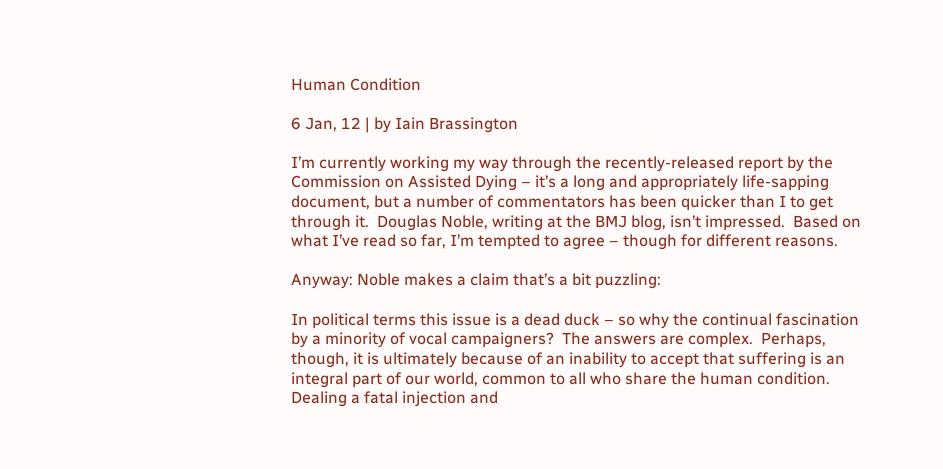Human Condition

6 Jan, 12 | by Iain Brassington

I’m currently working my way through the recently-released report by the Commission on Assisted Dying – it’s a long and appropriately life-sapping document, but a number of commentators has been quicker than I to get through it.  Douglas Noble, writing at the BMJ blog, isn’t impressed.  Based on what I’ve read so far, I’m tempted to agree – though for different reasons.

Anyway: Noble makes a claim that’s a bit puzzling:

In political terms this issue is a dead duck – so why the continual fascination by a minority of vocal campaigners?  The answers are complex.  Perhaps, though, it is ultimately because of an inability to accept that suffering is an integral part of our world, common to all who share the human condition. Dealing a fatal injection and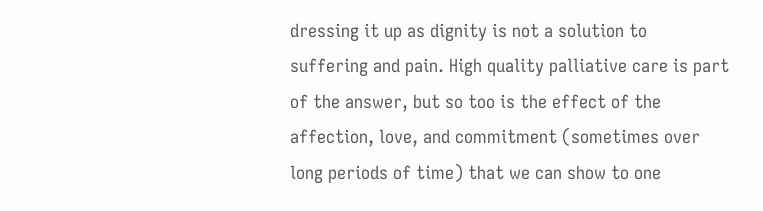dressing it up as dignity is not a solution to suffering and pain. High quality palliative care is part of the answer, but so too is the effect of the affection, love, and commitment (sometimes over long periods of time) that we can show to one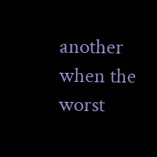another when the worst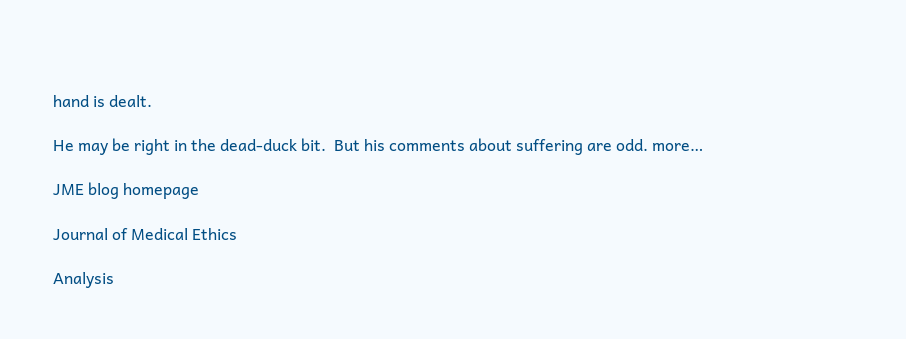hand is dealt.

He may be right in the dead-duck bit.  But his comments about suffering are odd. more…

JME blog homepage

Journal of Medical Ethics

Analysis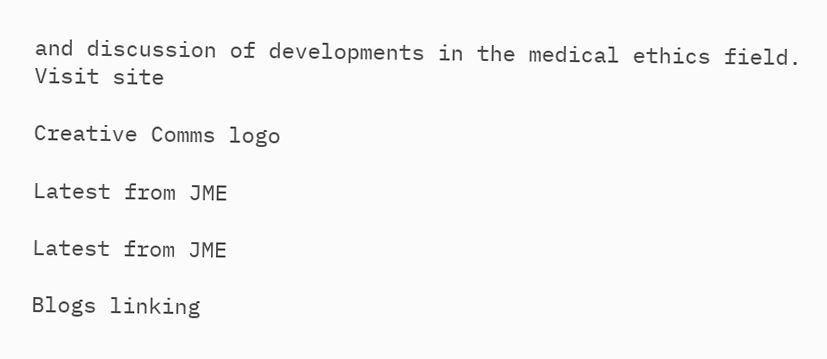and discussion of developments in the medical ethics field. Visit site

Creative Comms logo

Latest from JME

Latest from JME

Blogs linking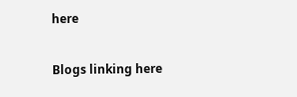here

Blogs linking here